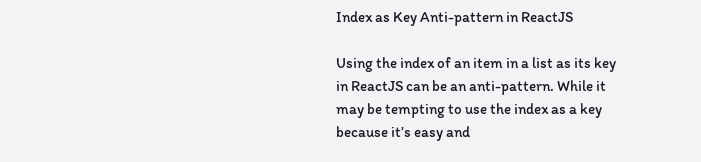Index as Key Anti-pattern in ReactJS

Using the index of an item in a list as its key in ReactJS can be an anti-pattern. While it may be tempting to use the index as a key because it’s easy and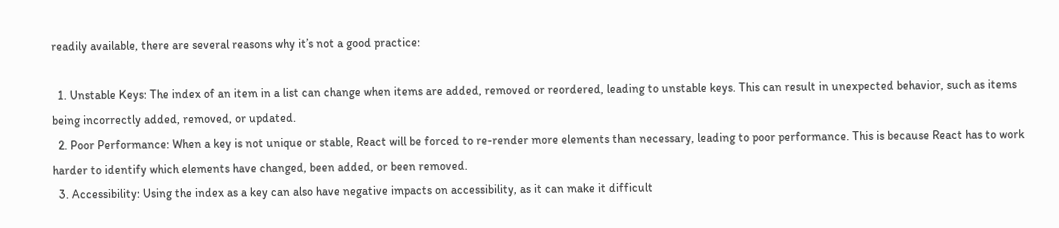readily available, there are several reasons why it’s not a good practice:

  1. Unstable Keys: The index of an item in a list can change when items are added, removed or reordered, leading to unstable keys. This can result in unexpected behavior, such as items being incorrectly added, removed, or updated.
  2. Poor Performance: When a key is not unique or stable, React will be forced to re-render more elements than necessary, leading to poor performance. This is because React has to work harder to identify which elements have changed, been added, or been removed.
  3. Accessibility: Using the index as a key can also have negative impacts on accessibility, as it can make it difficult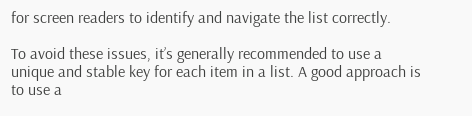for screen readers to identify and navigate the list correctly.

To avoid these issues, it’s generally recommended to use a unique and stable key for each item in a list. A good approach is to use a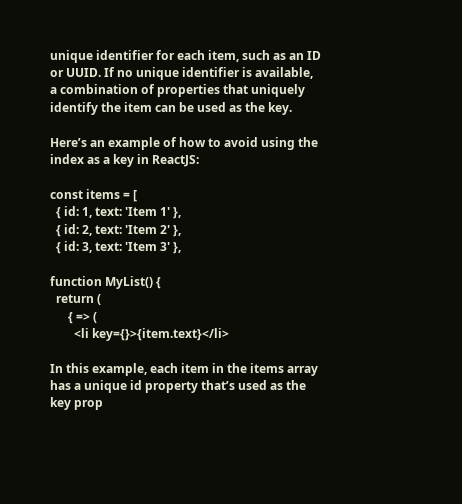unique identifier for each item, such as an ID or UUID. If no unique identifier is available, a combination of properties that uniquely identify the item can be used as the key.

Here’s an example of how to avoid using the index as a key in ReactJS:

const items = [
  { id: 1, text: 'Item 1' },
  { id: 2, text: 'Item 2' },
  { id: 3, text: 'Item 3' },

function MyList() {
  return (
      { => (
        <li key={}>{item.text}</li>

In this example, each item in the items array has a unique id property that’s used as the key prop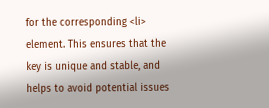for the corresponding <li> element. This ensures that the key is unique and stable, and helps to avoid potential issues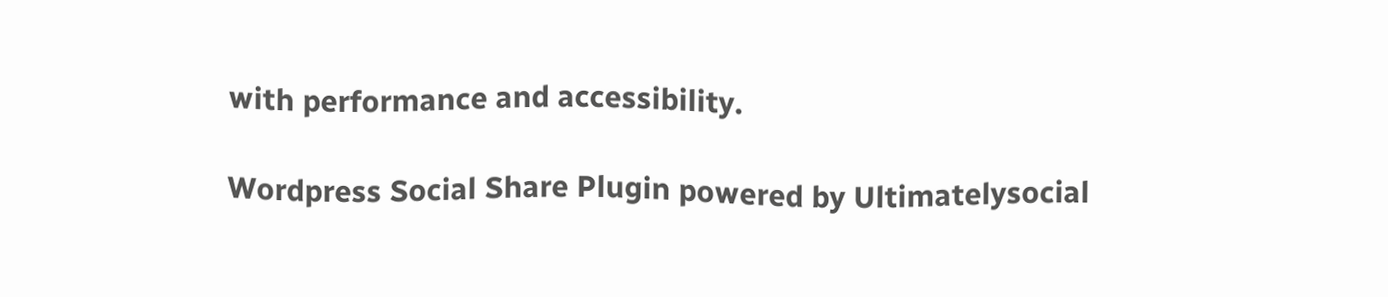with performance and accessibility.

Wordpress Social Share Plugin powered by Ultimatelysocial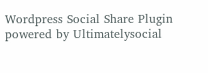Wordpress Social Share Plugin powered by Ultimatelysocial